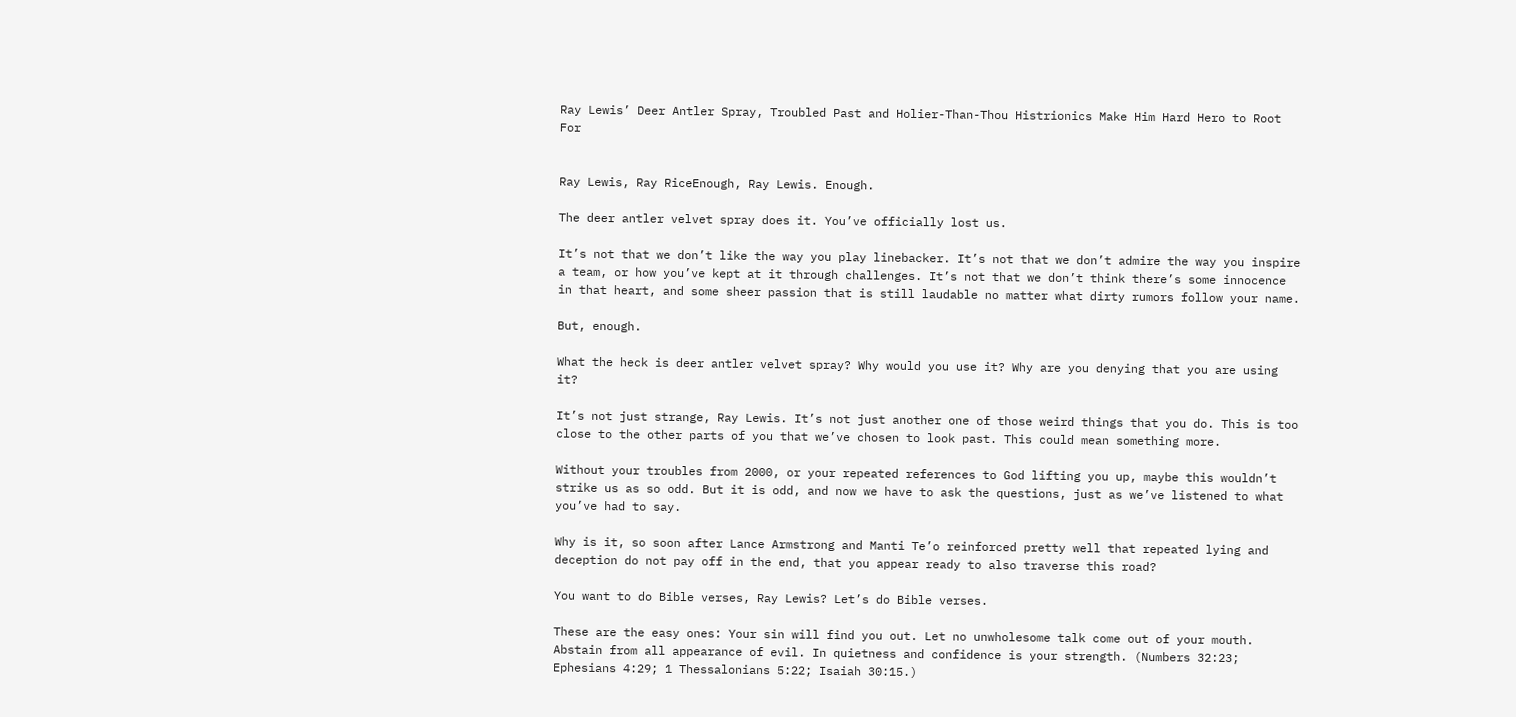Ray Lewis’ Deer Antler Spray, Troubled Past and Holier-Than-Thou Histrionics Make Him Hard Hero to Root For


Ray Lewis, Ray RiceEnough, Ray Lewis. Enough.

The deer antler velvet spray does it. You’ve officially lost us.

It’s not that we don’t like the way you play linebacker. It’s not that we don’t admire the way you inspire a team, or how you’ve kept at it through challenges. It’s not that we don’t think there’s some innocence in that heart, and some sheer passion that is still laudable no matter what dirty rumors follow your name.

But, enough.

What the heck is deer antler velvet spray? Why would you use it? Why are you denying that you are using it?

It’s not just strange, Ray Lewis. It’s not just another one of those weird things that you do. This is too close to the other parts of you that we’ve chosen to look past. This could mean something more.

Without your troubles from 2000, or your repeated references to God lifting you up, maybe this wouldn’t strike us as so odd. But it is odd, and now we have to ask the questions, just as we’ve listened to what you’ve had to say.

Why is it, so soon after Lance Armstrong and Manti Te’o reinforced pretty well that repeated lying and deception do not pay off in the end, that you appear ready to also traverse this road?

You want to do Bible verses, Ray Lewis? Let’s do Bible verses.

These are the easy ones: Your sin will find you out. Let no unwholesome talk come out of your mouth. Abstain from all appearance of evil. In quietness and confidence is your strength. (Numbers 32:23; Ephesians 4:29; 1 Thessalonians 5:22; Isaiah 30:15.)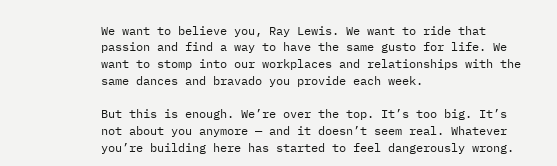We want to believe you, Ray Lewis. We want to ride that passion and find a way to have the same gusto for life. We want to stomp into our workplaces and relationships with the same dances and bravado you provide each week.

But this is enough. We’re over the top. It’s too big. It’s not about you anymore — and it doesn’t seem real. Whatever you’re building here has started to feel dangerously wrong.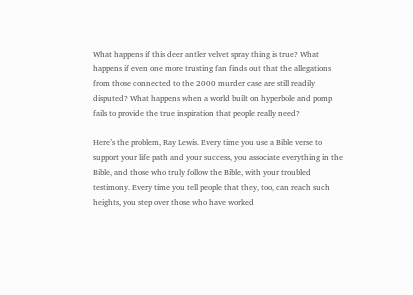What happens if this deer antler velvet spray thing is true? What happens if even one more trusting fan finds out that the allegations from those connected to the 2000 murder case are still readily disputed? What happens when a world built on hyperbole and pomp fails to provide the true inspiration that people really need?

Here’s the problem, Ray Lewis. Every time you use a Bible verse to support your life path and your success, you associate everything in the Bible, and those who truly follow the Bible, with your troubled testimony. Every time you tell people that they, too, can reach such heights, you step over those who have worked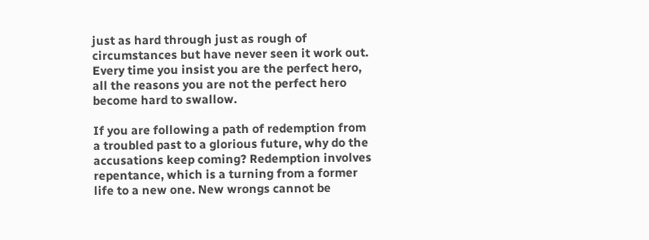just as hard through just as rough of circumstances but have never seen it work out. Every time you insist you are the perfect hero, all the reasons you are not the perfect hero become hard to swallow.

If you are following a path of redemption from a troubled past to a glorious future, why do the accusations keep coming? Redemption involves repentance, which is a turning from a former life to a new one. New wrongs cannot be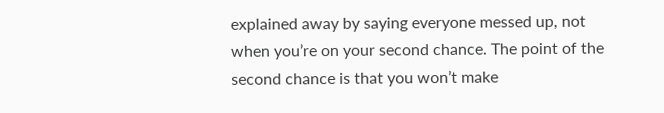explained away by saying everyone messed up, not when you’re on your second chance. The point of the second chance is that you won’t make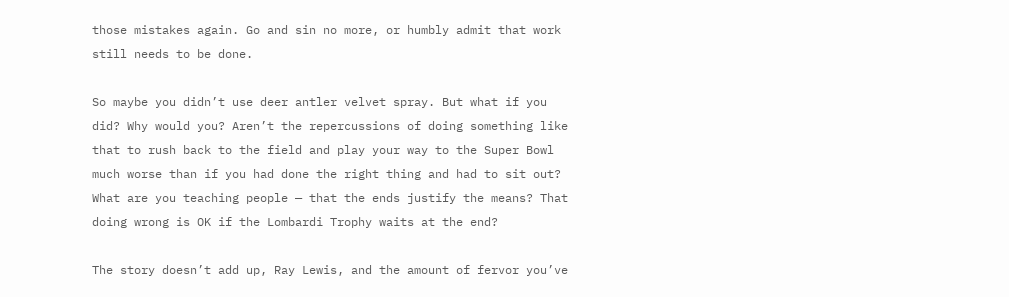those mistakes again. Go and sin no more, or humbly admit that work still needs to be done.

So maybe you didn’t use deer antler velvet spray. But what if you did? Why would you? Aren’t the repercussions of doing something like that to rush back to the field and play your way to the Super Bowl much worse than if you had done the right thing and had to sit out? What are you teaching people — that the ends justify the means? That doing wrong is OK if the Lombardi Trophy waits at the end?

The story doesn’t add up, Ray Lewis, and the amount of fervor you’ve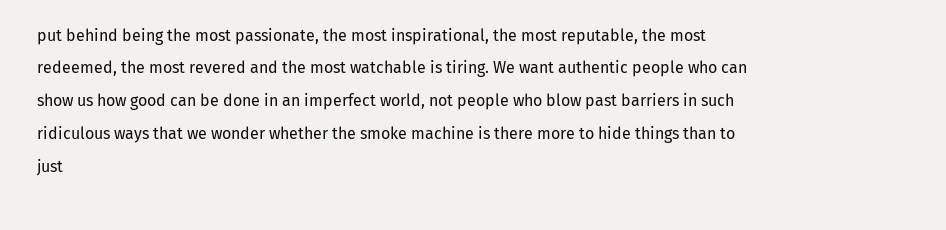put behind being the most passionate, the most inspirational, the most reputable, the most redeemed, the most revered and the most watchable is tiring. We want authentic people who can show us how good can be done in an imperfect world, not people who blow past barriers in such ridiculous ways that we wonder whether the smoke machine is there more to hide things than to just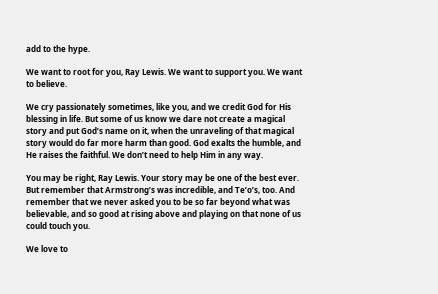add to the hype.

We want to root for you, Ray Lewis. We want to support you. We want to believe.

We cry passionately sometimes, like you, and we credit God for His blessing in life. But some of us know we dare not create a magical story and put God’s name on it, when the unraveling of that magical story would do far more harm than good. God exalts the humble, and He raises the faithful. We don’t need to help Him in any way.

You may be right, Ray Lewis. Your story may be one of the best ever. But remember that Armstrong’s was incredible, and Te’o’s, too. And remember that we never asked you to be so far beyond what was believable, and so good at rising above and playing on that none of us could touch you.

We love to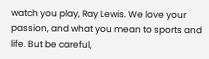watch you play, Ray Lewis. We love your passion, and what you mean to sports and life. But be careful,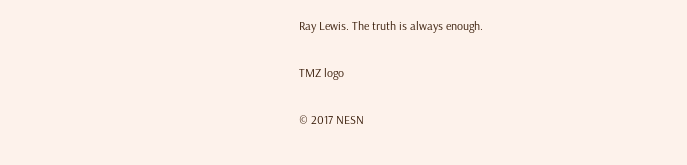Ray Lewis. The truth is always enough.

TMZ logo

© 2017 NESN